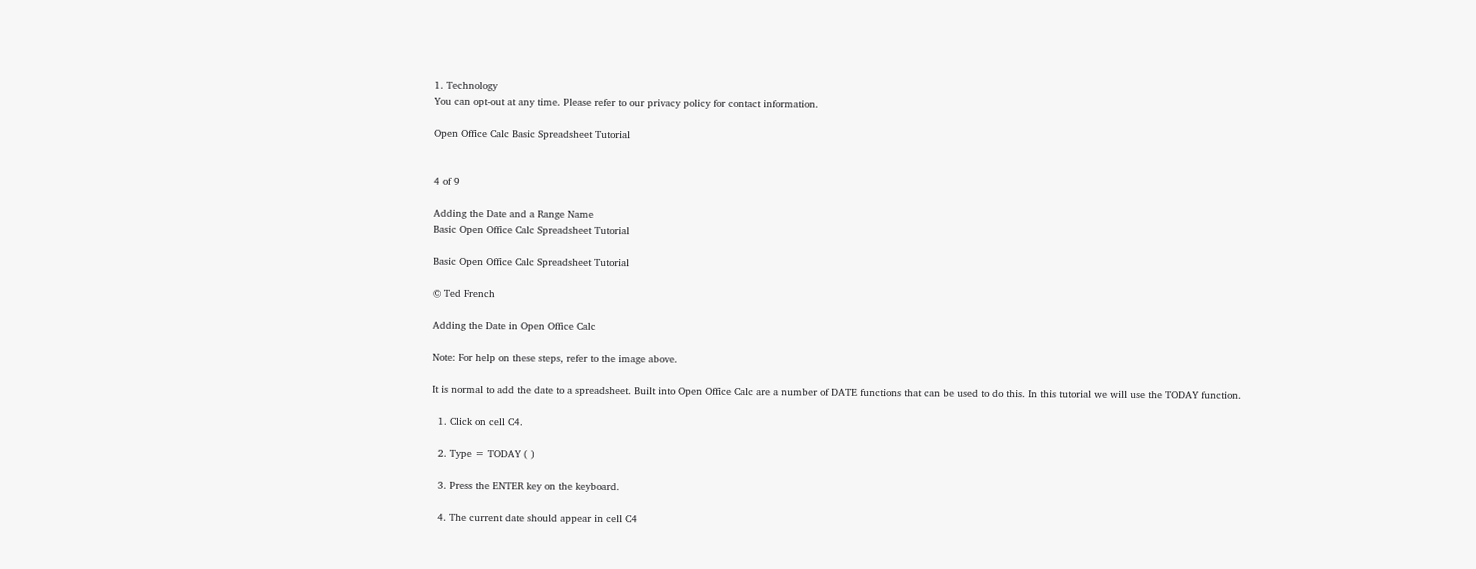1. Technology
You can opt-out at any time. Please refer to our privacy policy for contact information.

Open Office Calc Basic Spreadsheet Tutorial


4 of 9

Adding the Date and a Range Name
Basic Open Office Calc Spreadsheet Tutorial

Basic Open Office Calc Spreadsheet Tutorial

© Ted French

Adding the Date in Open Office Calc

Note: For help on these steps, refer to the image above.

It is normal to add the date to a spreadsheet. Built into Open Office Calc are a number of DATE functions that can be used to do this. In this tutorial we will use the TODAY function.

  1. Click on cell C4.

  2. Type = TODAY ( )

  3. Press the ENTER key on the keyboard.

  4. The current date should appear in cell C4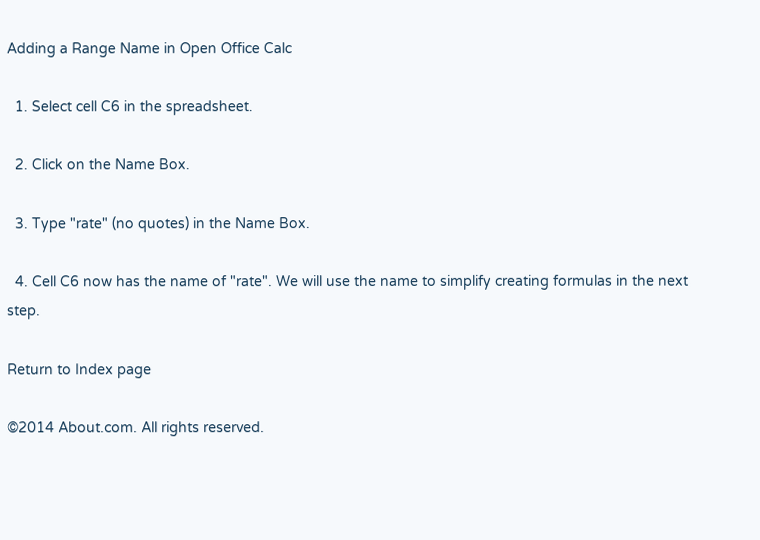Adding a Range Name in Open Office Calc

  1. Select cell C6 in the spreadsheet.

  2. Click on the Name Box.

  3. Type "rate" (no quotes) in the Name Box.

  4. Cell C6 now has the name of "rate". We will use the name to simplify creating formulas in the next step.

Return to Index page

©2014 About.com. All rights reserved.